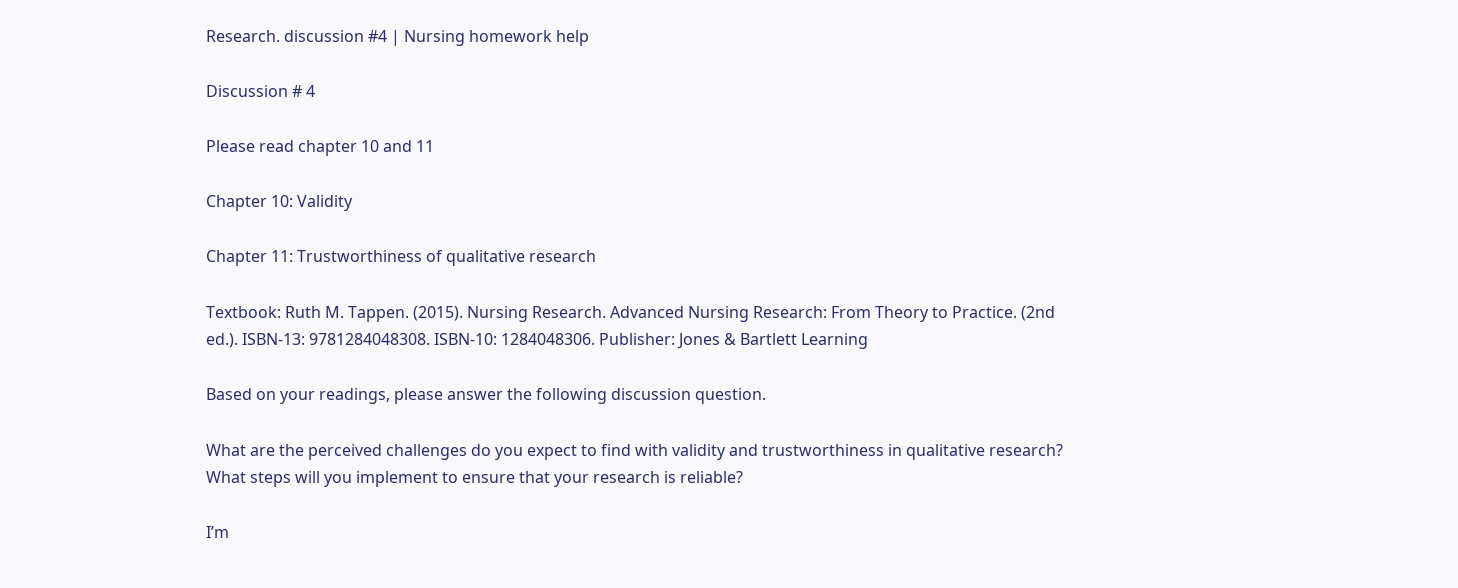Research. discussion #4 | Nursing homework help

Discussion # 4

Please read chapter 10 and 11

Chapter 10: Validity

Chapter 11: Trustworthiness of qualitative research

Textbook: Ruth M. Tappen. (2015). Nursing Research. Advanced Nursing Research: From Theory to Practice. (2nd ed.). ISBN-13: 9781284048308. ISBN-10: 1284048306. Publisher: Jones & Bartlett Learning

Based on your readings, please answer the following discussion question.

What are the perceived challenges do you expect to find with validity and trustworthiness in qualitative research? What steps will you implement to ensure that your research is reliable?

I’m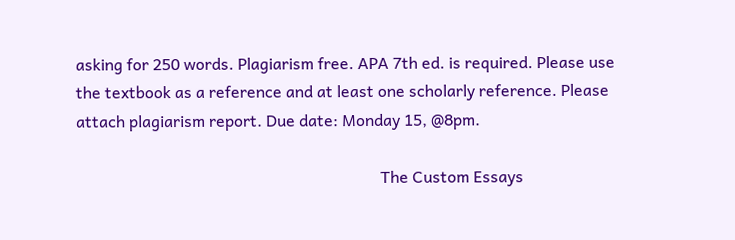asking for 250 words. Plagiarism free. APA 7th ed. is required. Please use the textbook as a reference and at least one scholarly reference. Please attach plagiarism report. Due date: Monday 15, @8pm.

                                                                            The Custom Essays